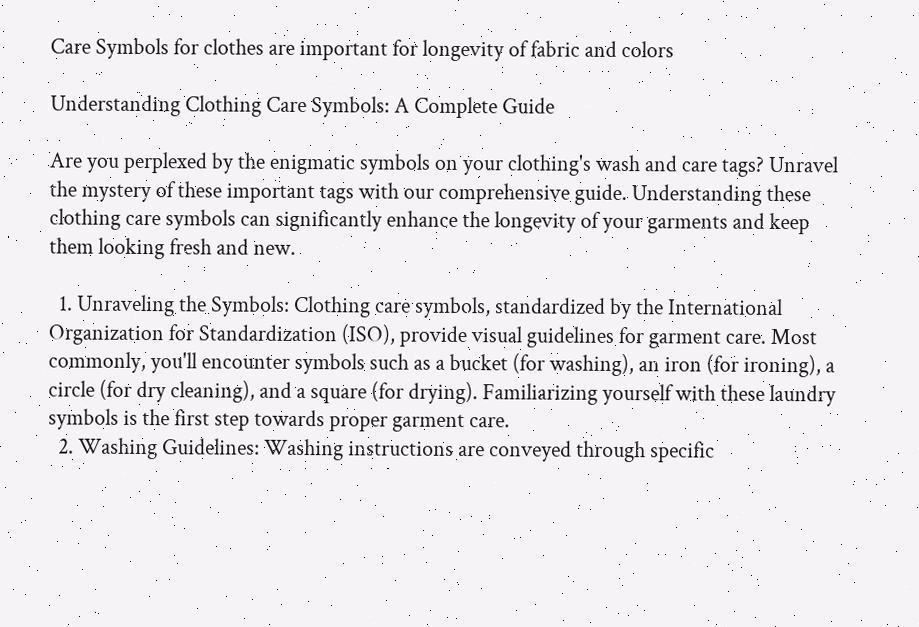Care Symbols for clothes are important for longevity of fabric and colors

Understanding Clothing Care Symbols: A Complete Guide

Are you perplexed by the enigmatic symbols on your clothing's wash and care tags? Unravel the mystery of these important tags with our comprehensive guide. Understanding these clothing care symbols can significantly enhance the longevity of your garments and keep them looking fresh and new.

  1. Unraveling the Symbols: Clothing care symbols, standardized by the International Organization for Standardization (ISO), provide visual guidelines for garment care. Most commonly, you'll encounter symbols such as a bucket (for washing), an iron (for ironing), a circle (for dry cleaning), and a square (for drying). Familiarizing yourself with these laundry symbols is the first step towards proper garment care.
  2. Washing Guidelines: Washing instructions are conveyed through specific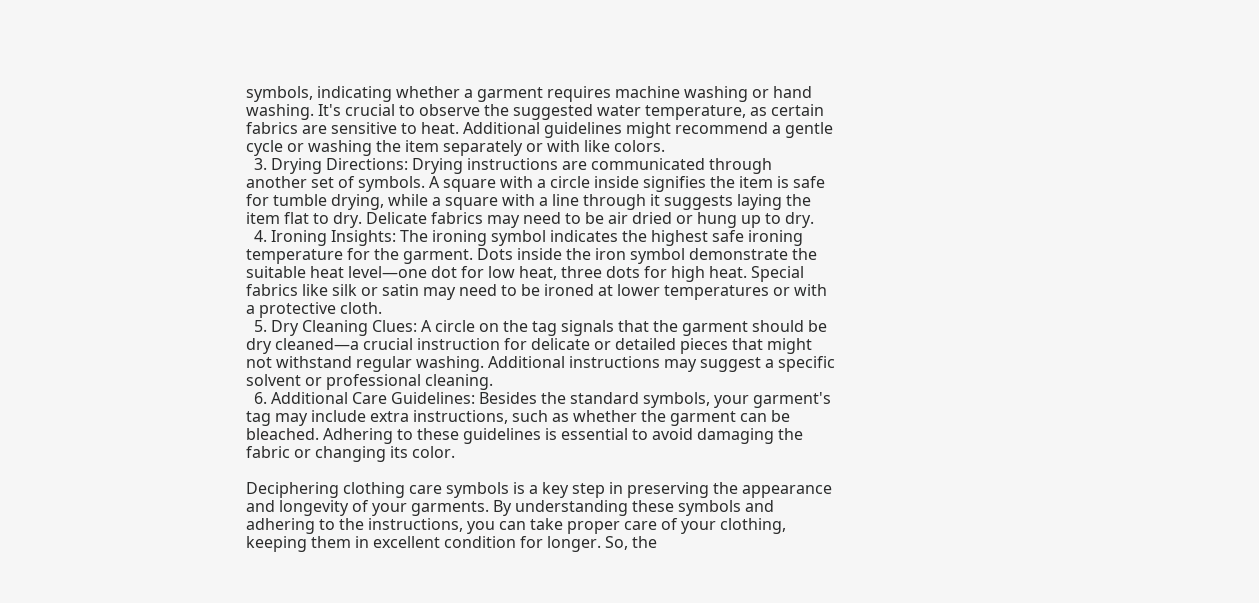symbols, indicating whether a garment requires machine washing or hand washing. It's crucial to observe the suggested water temperature, as certain fabrics are sensitive to heat. Additional guidelines might recommend a gentle cycle or washing the item separately or with like colors.
  3. Drying Directions: Drying instructions are communicated through another set of symbols. A square with a circle inside signifies the item is safe for tumble drying, while a square with a line through it suggests laying the item flat to dry. Delicate fabrics may need to be air dried or hung up to dry.
  4. Ironing Insights: The ironing symbol indicates the highest safe ironing temperature for the garment. Dots inside the iron symbol demonstrate the suitable heat level—one dot for low heat, three dots for high heat. Special fabrics like silk or satin may need to be ironed at lower temperatures or with a protective cloth.
  5. Dry Cleaning Clues: A circle on the tag signals that the garment should be dry cleaned—a crucial instruction for delicate or detailed pieces that might not withstand regular washing. Additional instructions may suggest a specific solvent or professional cleaning.
  6. Additional Care Guidelines: Besides the standard symbols, your garment's tag may include extra instructions, such as whether the garment can be bleached. Adhering to these guidelines is essential to avoid damaging the fabric or changing its color.

Deciphering clothing care symbols is a key step in preserving the appearance and longevity of your garments. By understanding these symbols and adhering to the instructions, you can take proper care of your clothing, keeping them in excellent condition for longer. So, the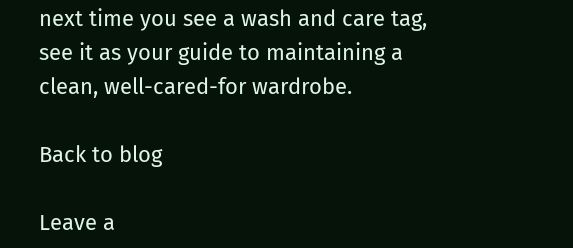next time you see a wash and care tag, see it as your guide to maintaining a clean, well-cared-for wardrobe.

Back to blog

Leave a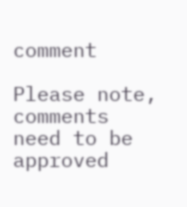comment

Please note, comments need to be approved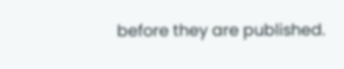before they are published.